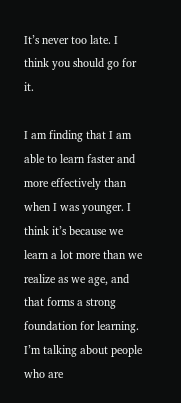It’s never too late. I think you should go for it.

I am finding that I am able to learn faster and more effectively than when I was younger. I think it’s because we learn a lot more than we realize as we age, and that forms a strong foundation for learning. I’m talking about people who are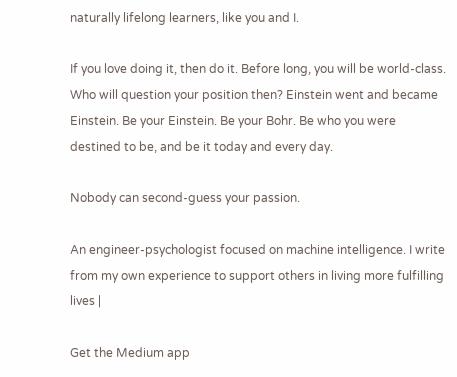naturally lifelong learners, like you and I.

If you love doing it, then do it. Before long, you will be world-class. Who will question your position then? Einstein went and became Einstein. Be your Einstein. Be your Bohr. Be who you were destined to be, and be it today and every day.

Nobody can second-guess your passion.

An engineer-psychologist focused on machine intelligence. I write from my own experience to support others in living more fulfilling lives |

Get the Medium app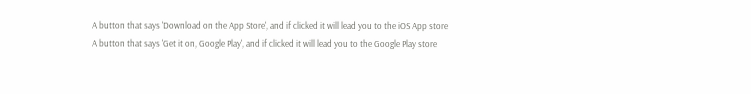A button that says 'Download on the App Store', and if clicked it will lead you to the iOS App store
A button that says 'Get it on, Google Play', and if clicked it will lead you to the Google Play store